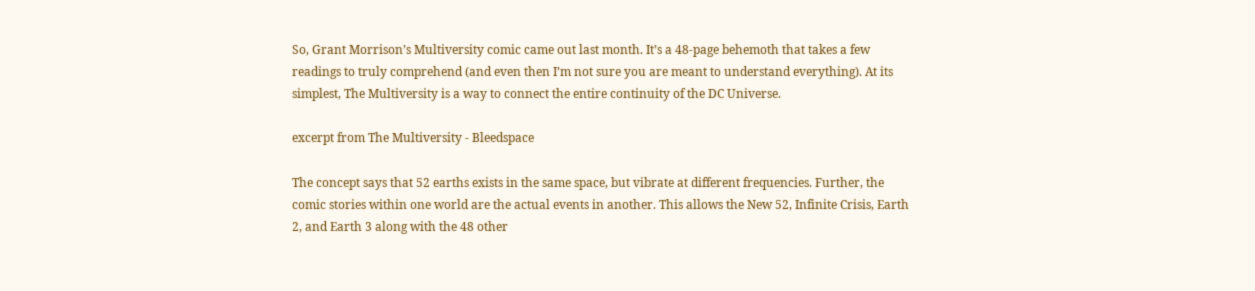So, Grant Morrison’s Multiversity comic came out last month. It’s a 48-page behemoth that takes a few readings to truly comprehend (and even then I’m not sure you are meant to understand everything). At its simplest, The Multiversity is a way to connect the entire continuity of the DC Universe.

excerpt from The Multiversity - Bleedspace

The concept says that 52 earths exists in the same space, but vibrate at different frequencies. Further, the comic stories within one world are the actual events in another. This allows the New 52, Infinite Crisis, Earth 2, and Earth 3 along with the 48 other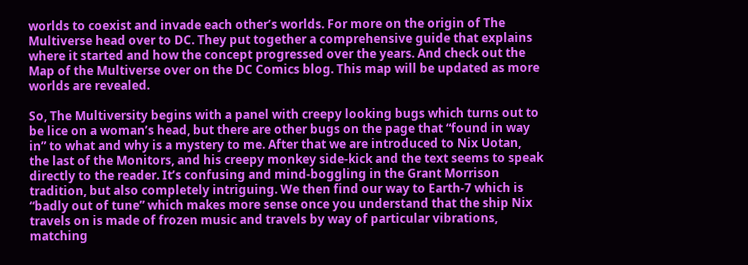worlds to coexist and invade each other’s worlds. For more on the origin of The Multiverse head over to DC. They put together a comprehensive guide that explains where it started and how the concept progressed over the years. And check out the Map of the Multiverse over on the DC Comics blog. This map will be updated as more worlds are revealed.

So, The Multiversity begins with a panel with creepy looking bugs which turns out to be lice on a woman’s head, but there are other bugs on the page that “found in way in” to what and why is a mystery to me. After that we are introduced to Nix Uotan, the last of the Monitors, and his creepy monkey side-kick and the text seems to speak directly to the reader. It’s confusing and mind-boggling in the Grant Morrison tradition, but also completely intriguing. We then find our way to Earth-7 which is “badly out of tune” which makes more sense once you understand that the ship Nix travels on is made of frozen music and travels by way of particular vibrations, matching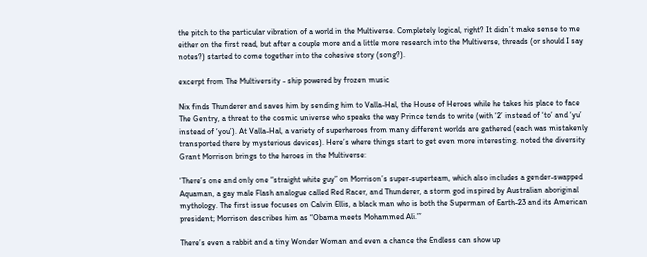the pitch to the particular vibration of a world in the Multiverse. Completely logical, right? It didn’t make sense to me either on the first read, but after a couple more and a little more research into the Multiverse, threads (or should I say notes?) started to come together into the cohesive story (song?).

excerpt from The Multiversity - ship powered by frozen music

Nix finds Thunderer and saves him by sending him to Valla-Hal, the House of Heroes while he takes his place to face The Gentry, a threat to the cosmic universe who speaks the way Prince tends to write (with ‘2’ instead of ‘to’ and ‘yu’ instead of ‘you’). At Valla-Hal, a variety of superheroes from many different worlds are gathered (each was mistakenly transported there by mysterious devices). Here’s where things start to get even more interesting. noted the diversity Grant Morrison brings to the heroes in the Multiverse:

‘There’s one and only one “straight white guy” on Morrison’s super-superteam, which also includes a gender-swapped Aquaman, a gay male Flash analogue called Red Racer, and Thunderer, a storm god inspired by Australian aboriginal mythology. The first issue focuses on Calvin Ellis, a black man who is both the Superman of Earth-23 and its American president; Morrison describes him as “Obama meets Mohammed Ali.”’

There’s even a rabbit and a tiny Wonder Woman and even a chance the Endless can show up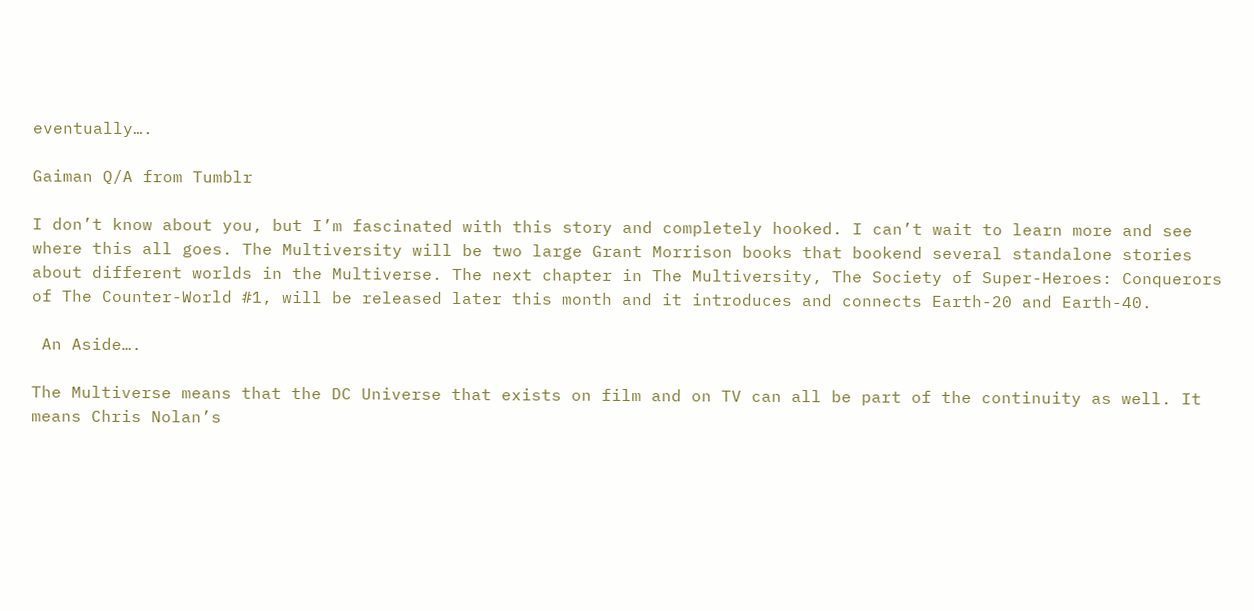eventually….

Gaiman Q/A from Tumblr

I don’t know about you, but I’m fascinated with this story and completely hooked. I can’t wait to learn more and see where this all goes. The Multiversity will be two large Grant Morrison books that bookend several standalone stories about different worlds in the Multiverse. The next chapter in The Multiversity, The Society of Super-Heroes: Conquerors of The Counter-World #1, will be released later this month and it introduces and connects Earth-20 and Earth-40.

 An Aside….

The Multiverse means that the DC Universe that exists on film and on TV can all be part of the continuity as well. It means Chris Nolan’s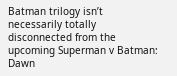Batman trilogy isn’t necessarily totally disconnected from the upcoming Superman v Batman: Dawn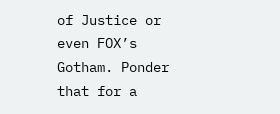of Justice or even FOX’s Gotham. Ponder that for a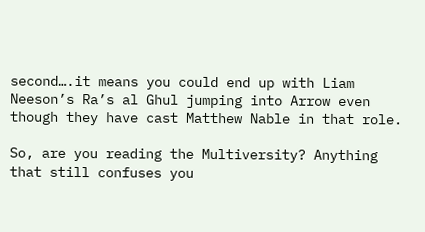second….it means you could end up with Liam Neeson’s Ra’s al Ghul jumping into Arrow even though they have cast Matthew Nable in that role.

So, are you reading the Multiversity? Anything that still confuses you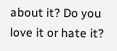about it? Do you love it or hate it?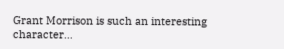Grant Morrison is such an interesting character…